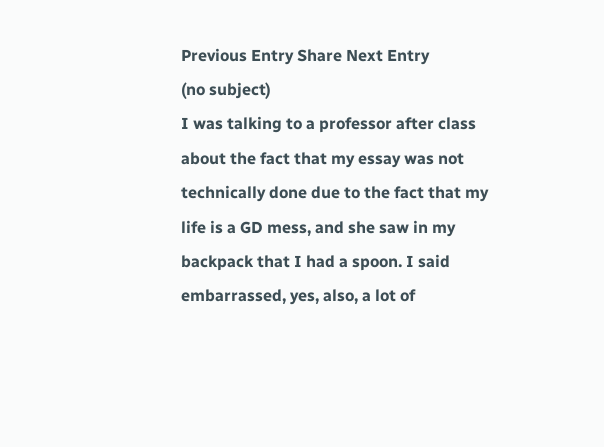Previous Entry Share Next Entry
(no subject)
I was talking to a professor after class about the fact that my essay was not technically done due to the fact that my life is a GD mess, and she saw in my backpack that I had a spoon. I said embarrassed, yes, also, a lot of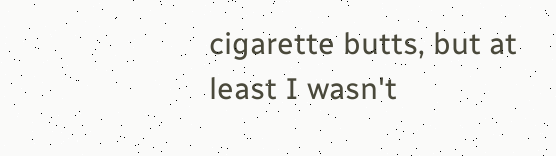cigarette butts, but at least I wasn't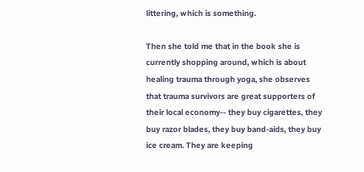littering, which is something.

Then she told me that in the book she is currently shopping around, which is about healing trauma through yoga, she observes that trauma survivors are great supporters of their local economy-- they buy cigarettes, they buy razor blades, they buy band-aids, they buy ice cream. They are keeping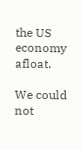the US economy afloat.

We could not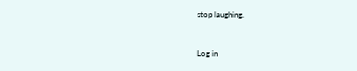stop laughing.


Log in